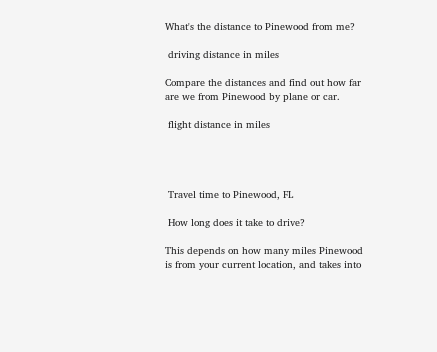What's the distance to Pinewood from me?

 driving distance in miles

Compare the distances and find out how far are we from Pinewood by plane or car.

 flight distance in miles




 Travel time to Pinewood, FL

 How long does it take to drive?

This depends on how many miles Pinewood is from your current location, and takes into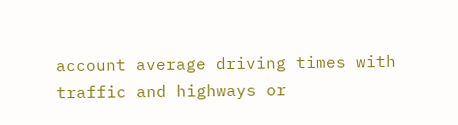account average driving times with traffic and highways or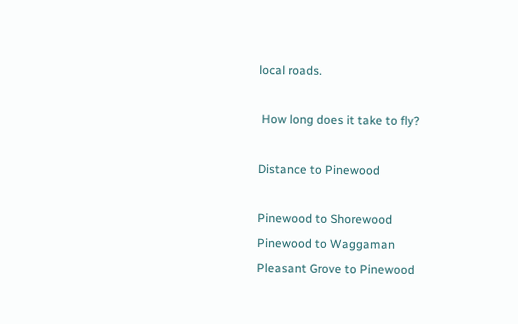local roads.

 How long does it take to fly?

Distance to Pinewood

Pinewood to Shorewood
Pinewood to Waggaman
Pleasant Grove to Pinewood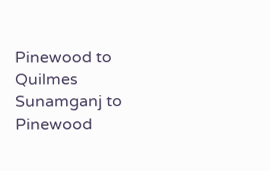Pinewood to Quilmes
Sunamganj to Pinewood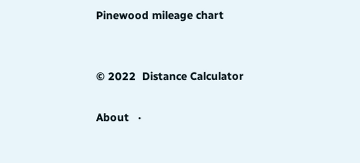Pinewood mileage chart


© 2022  Distance Calculator

About   ·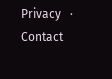Privacy   ·   Contact